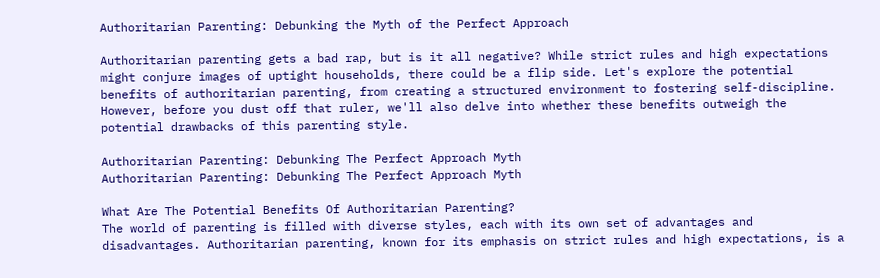Authoritarian Parenting: Debunking the Myth of the Perfect Approach

Authoritarian parenting gets a bad rap, but is it all negative? While strict rules and high expectations might conjure images of uptight households, there could be a flip side. Let's explore the potential benefits of authoritarian parenting, from creating a structured environment to fostering self-discipline. However, before you dust off that ruler, we'll also delve into whether these benefits outweigh the potential drawbacks of this parenting style.

Authoritarian Parenting: Debunking The Perfect Approach Myth
Authoritarian Parenting: Debunking The Perfect Approach Myth

What Are The Potential Benefits Of Authoritarian Parenting?
The world of parenting is filled with diverse styles, each with its own set of advantages and disadvantages. Authoritarian parenting, known for its emphasis on strict rules and high expectations, is a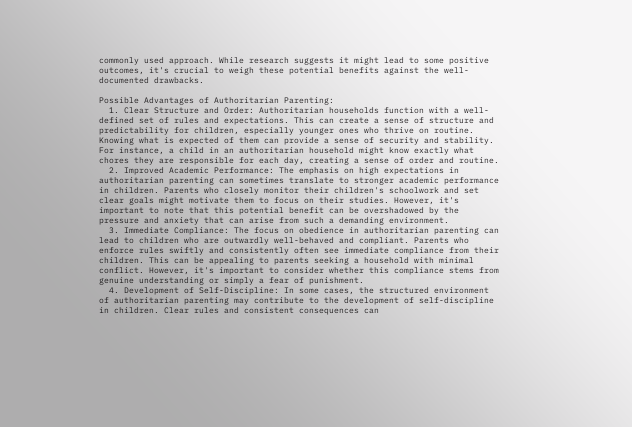commonly used approach. While research suggests it might lead to some positive outcomes, it's crucial to weigh these potential benefits against the well-documented drawbacks.

Possible Advantages of Authoritarian Parenting:
  1. Clear Structure and Order: Authoritarian households function with a well-defined set of rules and expectations. This can create a sense of structure and predictability for children, especially younger ones who thrive on routine. Knowing what is expected of them can provide a sense of security and stability. For instance, a child in an authoritarian household might know exactly what chores they are responsible for each day, creating a sense of order and routine.
  2. Improved Academic Performance: The emphasis on high expectations in authoritarian parenting can sometimes translate to stronger academic performance in children. Parents who closely monitor their children's schoolwork and set clear goals might motivate them to focus on their studies. However, it's important to note that this potential benefit can be overshadowed by the pressure and anxiety that can arise from such a demanding environment.
  3. Immediate Compliance: The focus on obedience in authoritarian parenting can lead to children who are outwardly well-behaved and compliant. Parents who enforce rules swiftly and consistently often see immediate compliance from their children. This can be appealing to parents seeking a household with minimal conflict. However, it's important to consider whether this compliance stems from genuine understanding or simply a fear of punishment.
  4. Development of Self-Discipline: In some cases, the structured environment of authoritarian parenting may contribute to the development of self-discipline in children. Clear rules and consistent consequences can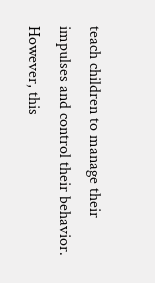teach children to manage their impulses and control their behavior. However, this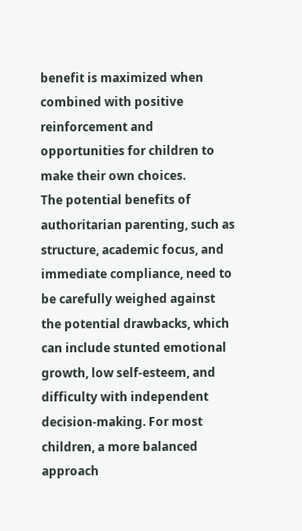benefit is maximized when combined with positive reinforcement and opportunities for children to make their own choices.
The potential benefits of authoritarian parenting, such as structure, academic focus, and immediate compliance, need to be carefully weighed against the potential drawbacks, which can include stunted emotional growth, low self-esteem, and difficulty with independent decision-making. For most children, a more balanced approach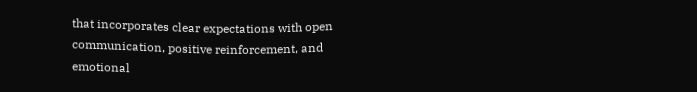that incorporates clear expectations with open communication, positive reinforcement, and emotional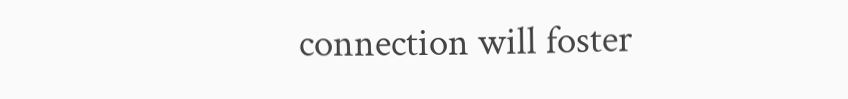connection will foster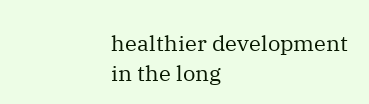healthier development in the long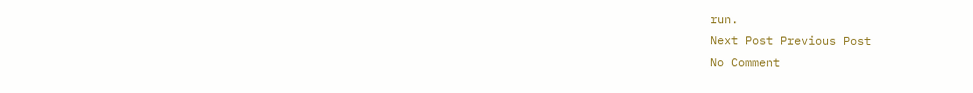run.
Next Post Previous Post
No Comment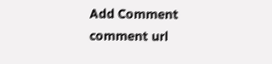Add Comment
comment url